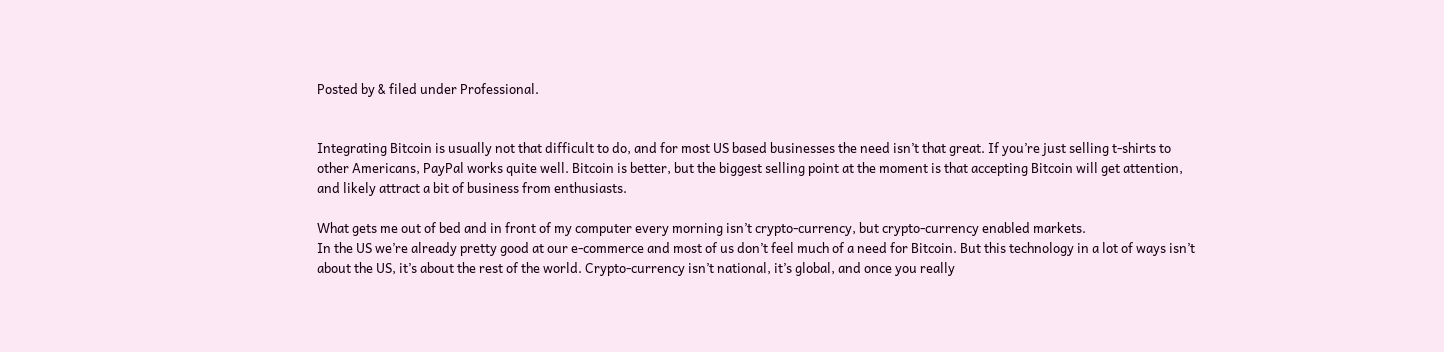Posted by & filed under Professional.


Integrating Bitcoin is usually not that difficult to do, and for most US based businesses the need isn’t that great. If you’re just selling t-shirts to other Americans, PayPal works quite well. Bitcoin is better, but the biggest selling point at the moment is that accepting Bitcoin will get attention, and likely attract a bit of business from enthusiasts.

What gets me out of bed and in front of my computer every morning isn’t crypto-currency, but crypto-currency enabled markets.
In the US we’re already pretty good at our e-commerce and most of us don’t feel much of a need for Bitcoin. But this technology in a lot of ways isn’t about the US, it’s about the rest of the world. Crypto-currency isn’t national, it’s global, and once you really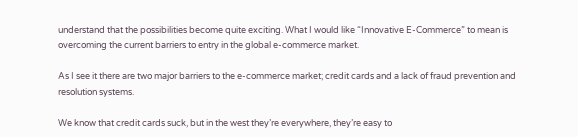understand that the possibilities become quite exciting. What I would like “Innovative E-Commerce” to mean is overcoming the current barriers to entry in the global e-commerce market.

As I see it there are two major barriers to the e-commerce market; credit cards and a lack of fraud prevention and resolution systems.

We know that credit cards suck, but in the west they’re everywhere, they’re easy to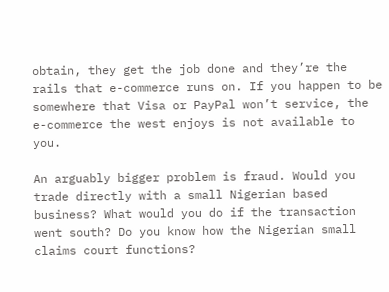obtain, they get the job done and they’re the rails that e-commerce runs on. If you happen to be somewhere that Visa or PayPal won’t service, the e-commerce the west enjoys is not available to you.

An arguably bigger problem is fraud. Would you trade directly with a small Nigerian based business? What would you do if the transaction went south? Do you know how the Nigerian small claims court functions?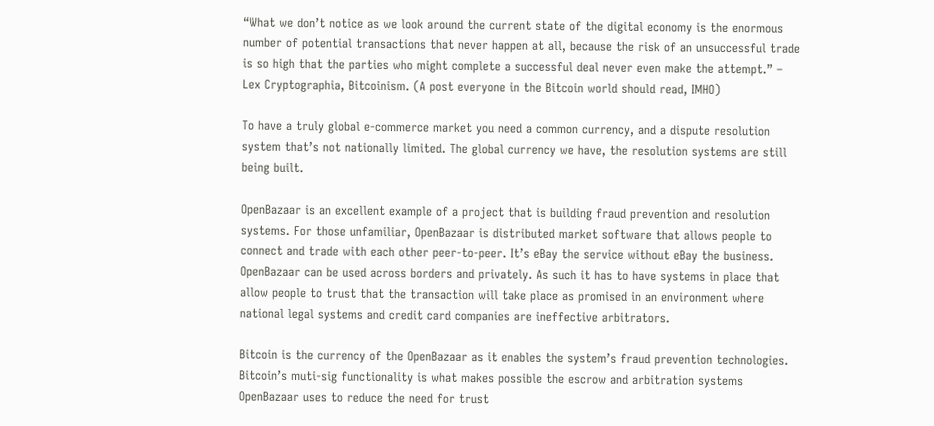“What we don’t notice as we look around the current state of the digital economy is the enormous number of potential transactions that never happen at all, because the risk of an unsuccessful trade is so high that the parties who might complete a successful deal never even make the attempt.” – Lex Cryptographia, Bitcoinism. (A post everyone in the Bitcoin world should read, IMHO)

To have a truly global e-commerce market you need a common currency, and a dispute resolution system that’s not nationally limited. The global currency we have, the resolution systems are still being built.

OpenBazaar is an excellent example of a project that is building fraud prevention and resolution systems. For those unfamiliar, OpenBazaar is distributed market software that allows people to connect and trade with each other peer-to-peer. It’s eBay the service without eBay the business. OpenBazaar can be used across borders and privately. As such it has to have systems in place that allow people to trust that the transaction will take place as promised in an environment where national legal systems and credit card companies are ineffective arbitrators.

Bitcoin is the currency of the OpenBazaar as it enables the system’s fraud prevention technologies. Bitcoin’s muti-sig functionality is what makes possible the escrow and arbitration systems OpenBazaar uses to reduce the need for trust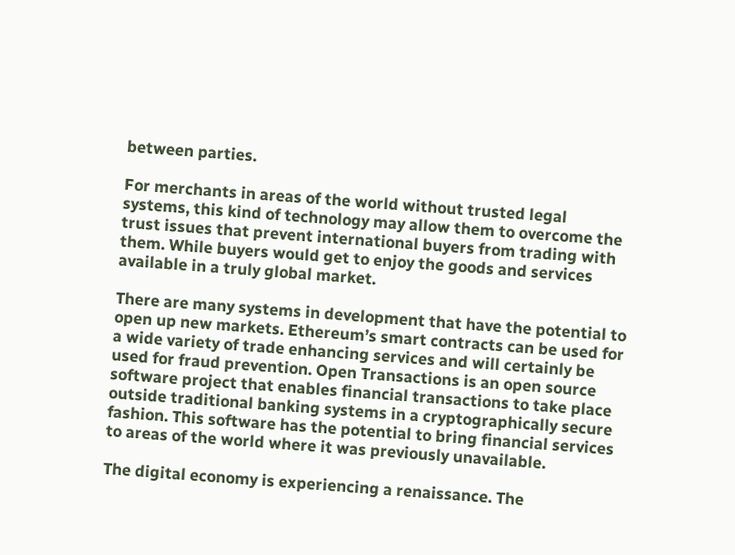between parties.

For merchants in areas of the world without trusted legal systems, this kind of technology may allow them to overcome the trust issues that prevent international buyers from trading with them. While buyers would get to enjoy the goods and services available in a truly global market.

There are many systems in development that have the potential to open up new markets. Ethereum’s smart contracts can be used for a wide variety of trade enhancing services and will certainly be used for fraud prevention. Open Transactions is an open source software project that enables financial transactions to take place outside traditional banking systems in a cryptographically secure fashion. This software has the potential to bring financial services to areas of the world where it was previously unavailable.

The digital economy is experiencing a renaissance. The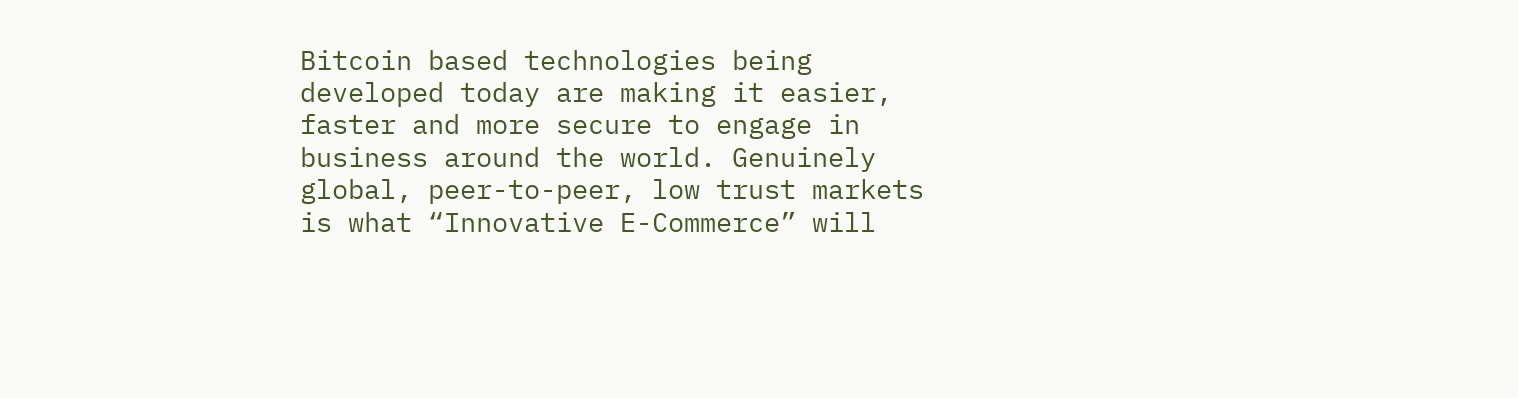Bitcoin based technologies being developed today are making it easier, faster and more secure to engage in business around the world. Genuinely global, peer-to-peer, low trust markets is what “Innovative E-Commerce” will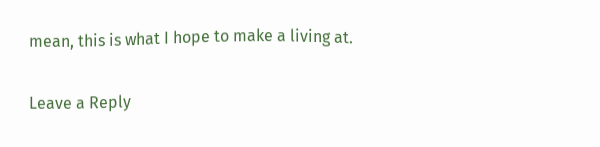mean, this is what I hope to make a living at.

Leave a Reply